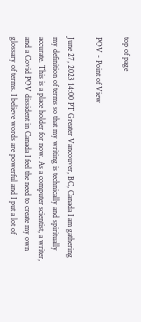top of page

POV - Point of View

June 27, 2023 14:00 PT Greater Vancouver, BC, Canada I am gathering my definition of terms so that my writing is technically and spiritually accurate. This is a place holder for now. As a computer scientist, a writer, and a Covid POV dissident in Canada I feel the need to create my own glossary of terms. I believe words are powerful and I put a lot of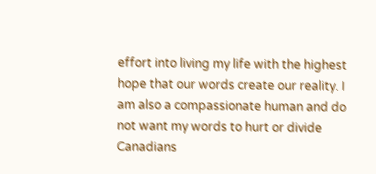effort into living my life with the highest hope that our words create our reality. I am also a compassionate human and do not want my words to hurt or divide Canadians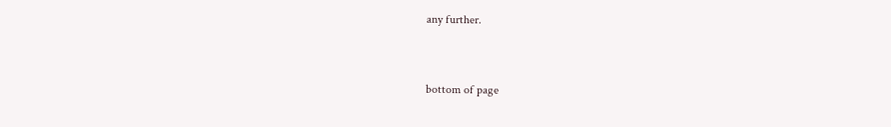any further.


bottom of page